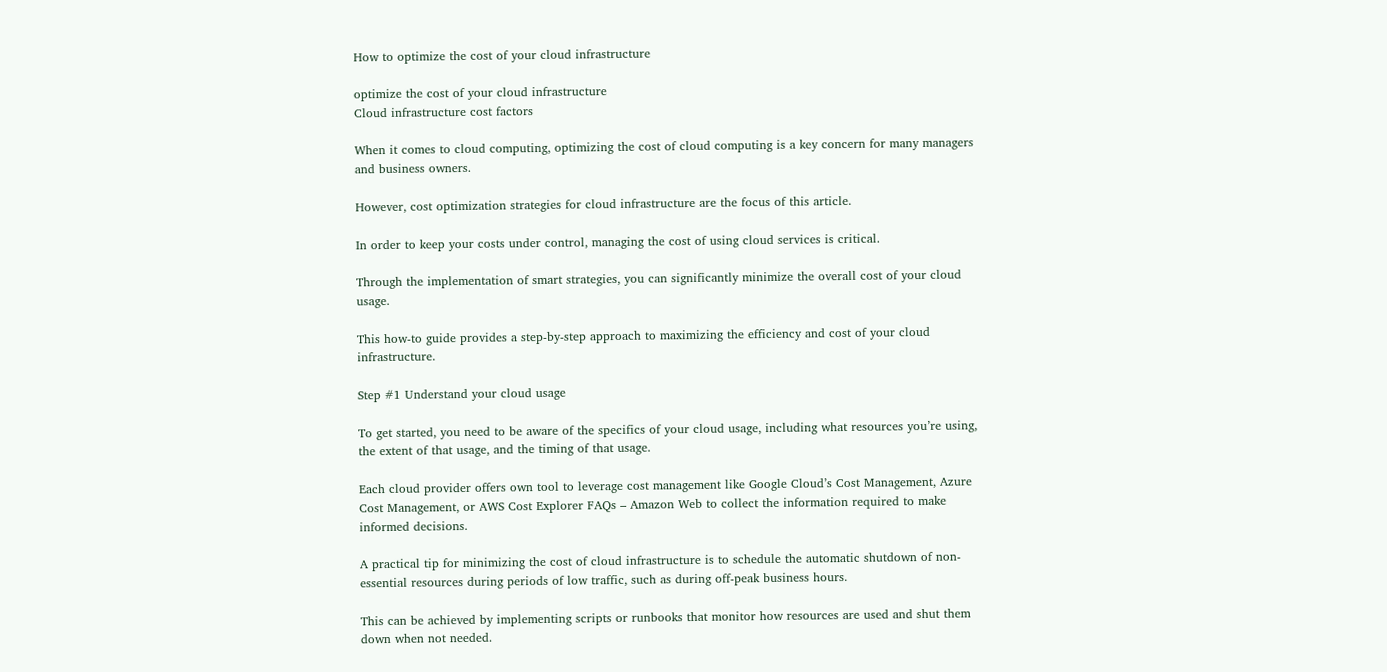How to optimize the cost of your cloud infrastructure

optimize the cost of your cloud infrastructure
Cloud infrastructure cost factors

When it comes to cloud computing, optimizing the cost of cloud computing is a key concern for many managers and business owners.

However, cost optimization strategies for cloud infrastructure are the focus of this article.

In order to keep your costs under control, managing the cost of using cloud services is critical.

Through the implementation of smart strategies, you can significantly minimize the overall cost of your cloud usage.

This how-to guide provides a step-by-step approach to maximizing the efficiency and cost of your cloud infrastructure.

Step #1 Understand your cloud usage

To get started, you need to be aware of the specifics of your cloud usage, including what resources you’re using, the extent of that usage, and the timing of that usage.

Each cloud provider offers own tool to leverage cost management like Google Cloud’s Cost Management, Azure Cost Management, or AWS Cost Explorer FAQs – Amazon Web to collect the information required to make informed decisions.

A practical tip for minimizing the cost of cloud infrastructure is to schedule the automatic shutdown of non-essential resources during periods of low traffic, such as during off-peak business hours.

This can be achieved by implementing scripts or runbooks that monitor how resources are used and shut them down when not needed.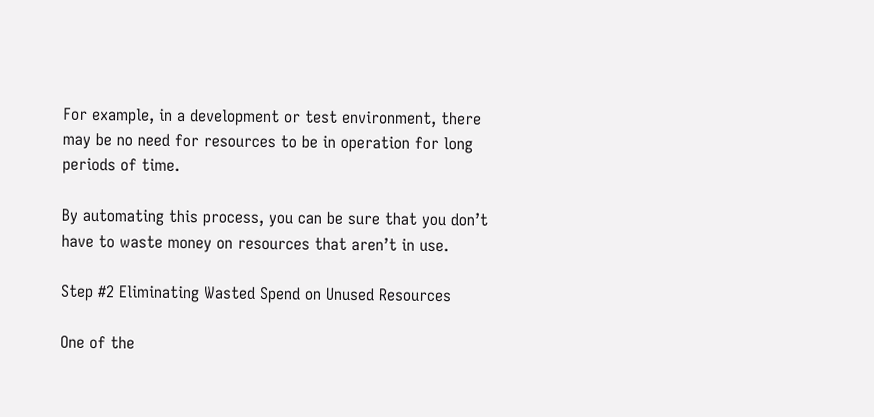For example, in a development or test environment, there may be no need for resources to be in operation for long periods of time.

By automating this process, you can be sure that you don’t have to waste money on resources that aren’t in use.

Step #2 Eliminating Wasted Spend on Unused Resources

One of the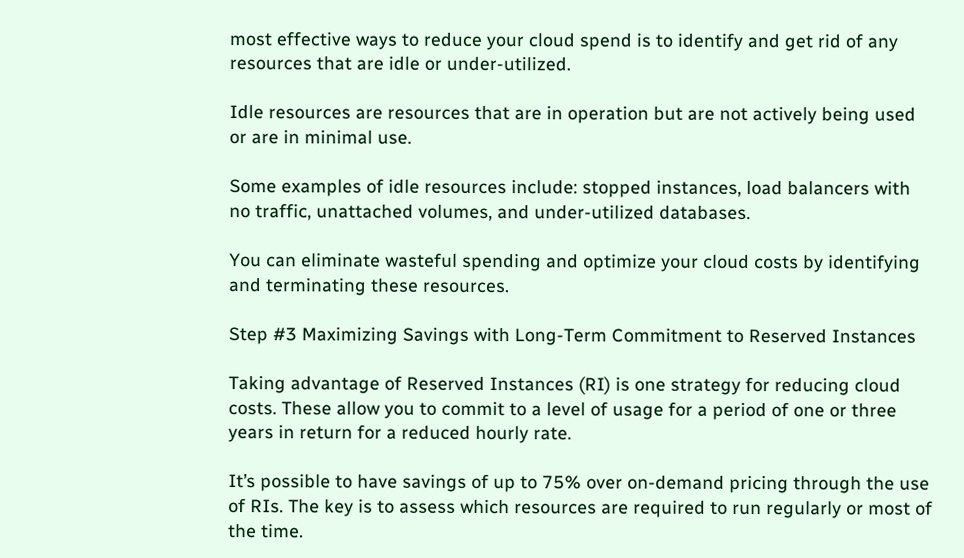most effective ways to reduce your cloud spend is to identify and get rid of any resources that are idle or under-utilized.

Idle resources are resources that are in operation but are not actively being used or are in minimal use.

Some examples of idle resources include: stopped instances, load balancers with no traffic, unattached volumes, and under-utilized databases.

You can eliminate wasteful spending and optimize your cloud costs by identifying and terminating these resources.

Step #3 Maximizing Savings with Long-Term Commitment to Reserved Instances

Taking advantage of Reserved Instances (RI) is one strategy for reducing cloud costs. These allow you to commit to a level of usage for a period of one or three years in return for a reduced hourly rate.

It’s possible to have savings of up to 75% over on-demand pricing through the use of RIs. The key is to assess which resources are required to run regularly or most of the time.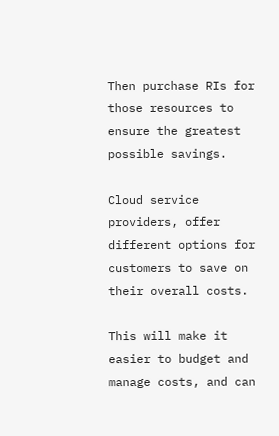Then purchase RIs for those resources to ensure the greatest possible savings.

Cloud service providers, offer different options for customers to save on their overall costs.

This will make it easier to budget and manage costs, and can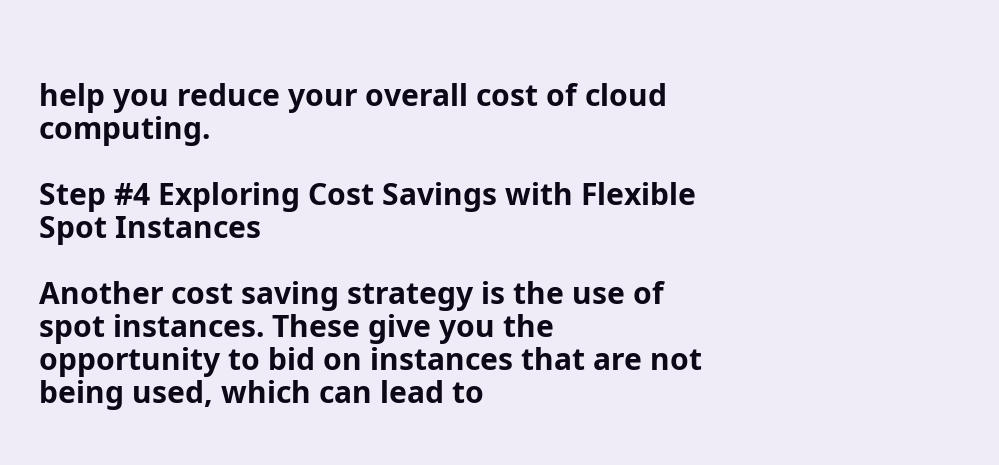help you reduce your overall cost of cloud computing.

Step #4 Exploring Cost Savings with Flexible Spot Instances

Another cost saving strategy is the use of spot instances. These give you the opportunity to bid on instances that are not being used, which can lead to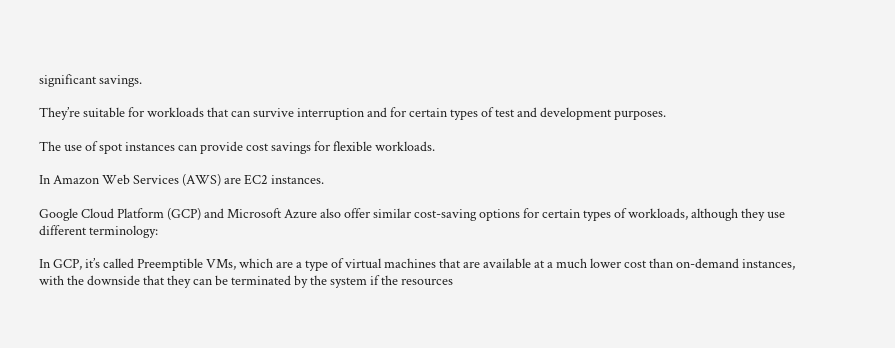significant savings.

They’re suitable for workloads that can survive interruption and for certain types of test and development purposes.

The use of spot instances can provide cost savings for flexible workloads.

In Amazon Web Services (AWS) are EC2 instances.

Google Cloud Platform (GCP) and Microsoft Azure also offer similar cost-saving options for certain types of workloads, although they use different terminology:

In GCP, it’s called Preemptible VMs, which are a type of virtual machines that are available at a much lower cost than on-demand instances, with the downside that they can be terminated by the system if the resources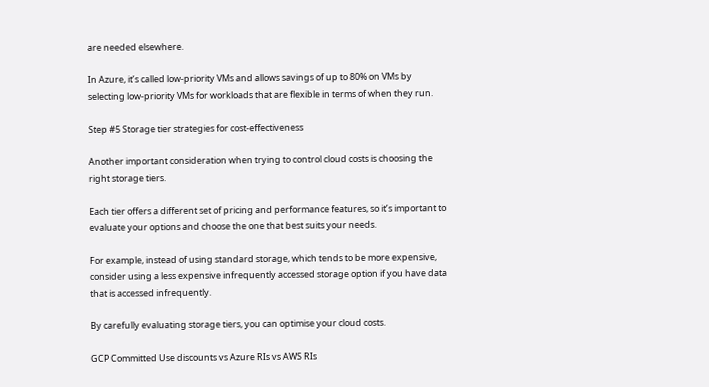are needed elsewhere.

In Azure, it’s called low-priority VMs and allows savings of up to 80% on VMs by selecting low-priority VMs for workloads that are flexible in terms of when they run.

Step #5 Storage tier strategies for cost-effectiveness

Another important consideration when trying to control cloud costs is choosing the right storage tiers.

Each tier offers a different set of pricing and performance features, so it’s important to evaluate your options and choose the one that best suits your needs.

For example, instead of using standard storage, which tends to be more expensive, consider using a less expensive infrequently accessed storage option if you have data that is accessed infrequently.

By carefully evaluating storage tiers, you can optimise your cloud costs.

GCP Committed Use discounts vs Azure RIs vs AWS RIs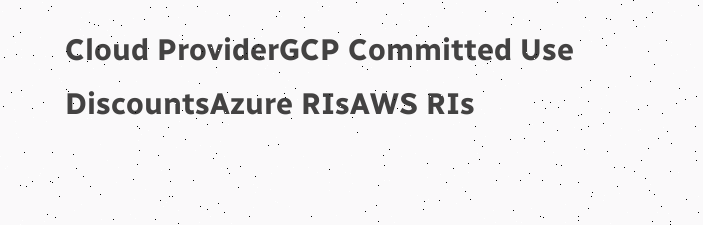Cloud ProviderGCP Committed Use DiscountsAzure RIsAWS RIs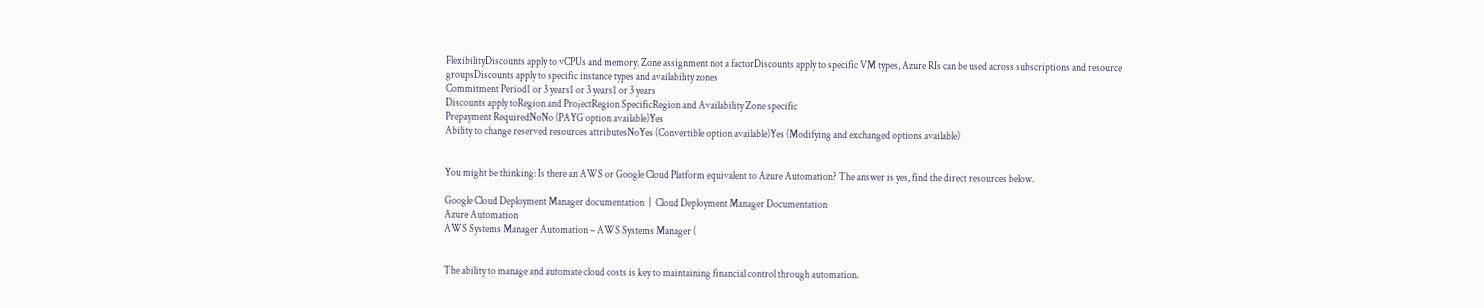FlexibilityDiscounts apply to vCPUs and memory. Zone assignment not a factorDiscounts apply to specific VM types, Azure RIs can be used across subscriptions and resource groupsDiscounts apply to specific instance types and availability zones
Commitment Period1 or 3 years1 or 3 years1 or 3 years
Discounts apply toRegion and ProjectRegion SpecificRegion and Availability Zone specific
Prepayment RequiredNoNo (PAYG option available)Yes
Ability to change reserved resources attributesNoYes (Convertible option available)Yes (Modifying and exchanged options available)


You might be thinking: Is there an AWS or Google Cloud Platform equivalent to Azure Automation? The answer is yes, find the direct resources below.

Google Cloud Deployment Manager documentation  |  Cloud Deployment Manager Documentation
Azure Automation
AWS Systems Manager Automation – AWS Systems Manager (


The ability to manage and automate cloud costs is key to maintaining financial control through automation.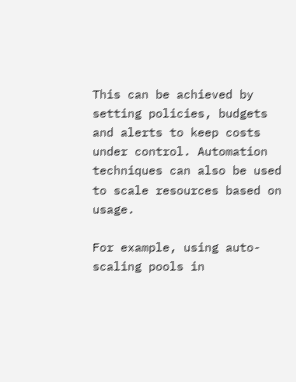This can be achieved by setting policies, budgets and alerts to keep costs under control. Automation techniques can also be used to scale resources based on usage.

For example, using auto-scaling pools in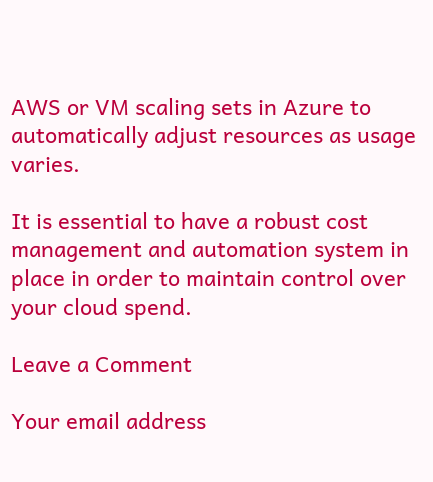AWS or VM scaling sets in Azure to automatically adjust resources as usage varies.

It is essential to have a robust cost management and automation system in place in order to maintain control over your cloud spend.

Leave a Comment

Your email address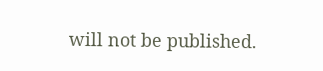will not be published.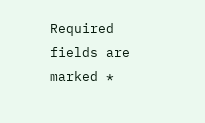Required fields are marked *